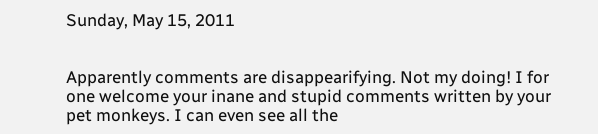Sunday, May 15, 2011


Apparently comments are disappearifying. Not my doing! I for one welcome your inane and stupid comments written by your pet monkeys. I can even see all the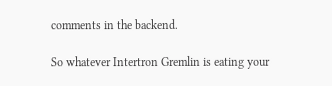comments in the backend.

So whatever Intertron Gremlin is eating your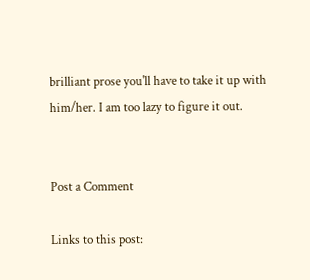brilliant prose you'll have to take it up with him/her. I am too lazy to figure it out.


Post a Comment

Links to this post: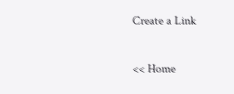Create a Link

<< Home